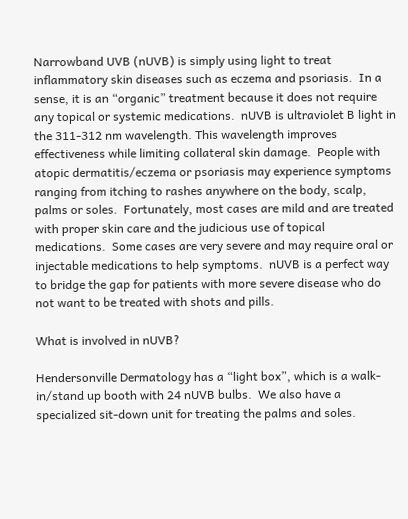Narrowband UVB (nUVB) is simply using light to treat inflammatory skin diseases such as eczema and psoriasis.  In a sense, it is an “organic” treatment because it does not require any topical or systemic medications.  nUVB is ultraviolet B light in the 311-312 nm wavelength. This wavelength improves effectiveness while limiting collateral skin damage.  People with atopic dermatitis/eczema or psoriasis may experience symptoms ranging from itching to rashes anywhere on the body, scalp, palms or soles.  Fortunately, most cases are mild and are treated with proper skin care and the judicious use of topical medications.  Some cases are very severe and may require oral or injectable medications to help symptoms.  nUVB is a perfect way to bridge the gap for patients with more severe disease who do not want to be treated with shots and pills.

What is involved in nUVB?

Hendersonville Dermatology has a “light box”, which is a walk-in/stand up booth with 24 nUVB bulbs.  We also have a specialized sit-down unit for treating the palms and soles.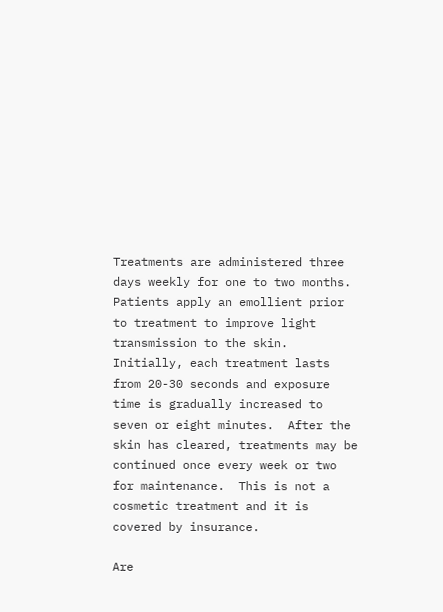Treatments are administered three days weekly for one to two months.  Patients apply an emollient prior to treatment to improve light transmission to the skin.  Initially, each treatment lasts from 20-30 seconds and exposure time is gradually increased to seven or eight minutes.  After the skin has cleared, treatments may be continued once every week or two for maintenance.  This is not a cosmetic treatment and it is covered by insurance.

Are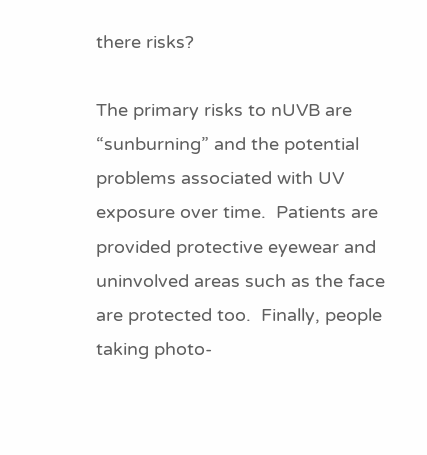there risks?

The primary risks to nUVB are “sunburning” and the potential problems associated with UV exposure over time.  Patients are provided protective eyewear and uninvolved areas such as the face are protected too.  Finally, people taking photo-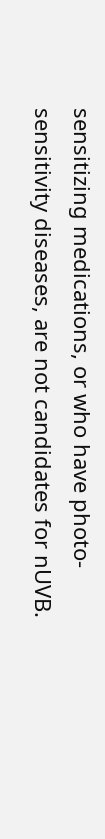sensitizing medications, or who have photo-sensitivity diseases, are not candidates for nUVB.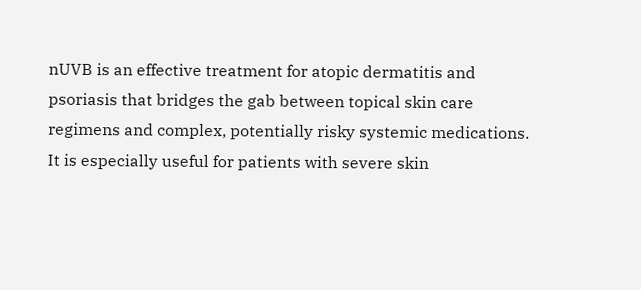nUVB is an effective treatment for atopic dermatitis and psoriasis that bridges the gab between topical skin care regimens and complex, potentially risky systemic medications.  It is especially useful for patients with severe skin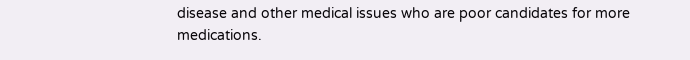disease and other medical issues who are poor candidates for more medications.